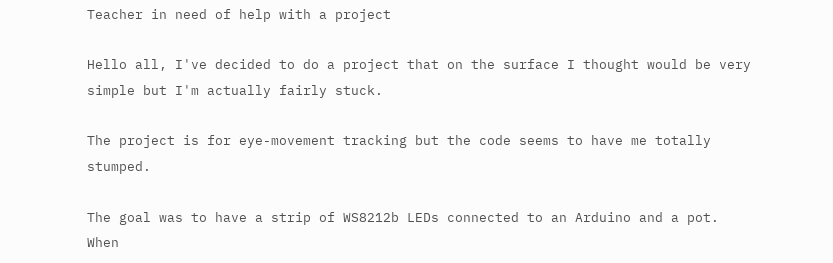Teacher in need of help with a project

Hello all, I've decided to do a project that on the surface I thought would be very simple but I'm actually fairly stuck.

The project is for eye-movement tracking but the code seems to have me totally stumped.

The goal was to have a strip of WS8212b LEDs connected to an Arduino and a pot. When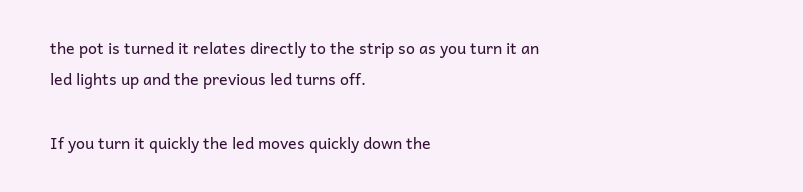the pot is turned it relates directly to the strip so as you turn it an led lights up and the previous led turns off.

If you turn it quickly the led moves quickly down the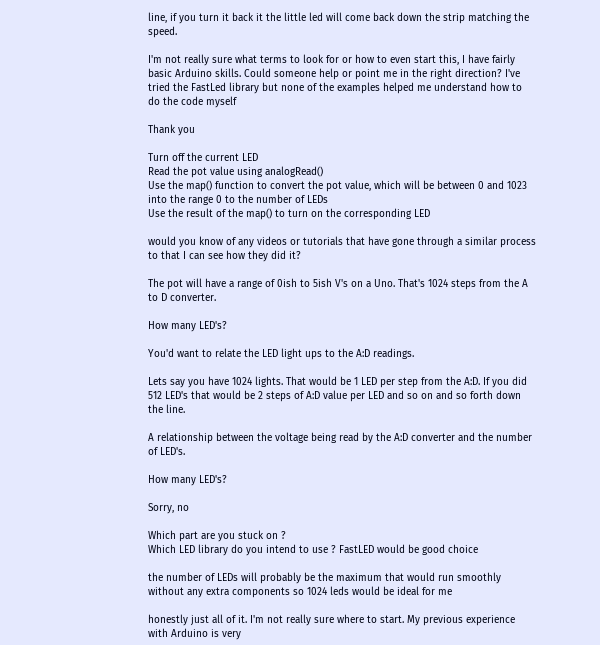line, if you turn it back it the little led will come back down the strip matching the speed.

I'm not really sure what terms to look for or how to even start this, I have fairly basic Arduino skills. Could someone help or point me in the right direction? I've tried the FastLed library but none of the examples helped me understand how to do the code myself

Thank you

Turn off the current LED
Read the pot value using analogRead()
Use the map() function to convert the pot value, which will be between 0 and 1023 into the range 0 to the number of LEDs
Use the result of the map() to turn on the corresponding LED

would you know of any videos or tutorials that have gone through a similar process to that I can see how they did it?

The pot will have a range of 0ish to 5ish V's on a Uno. That's 1024 steps from the A to D converter.

How many LED's?

You'd want to relate the LED light ups to the A:D readings.

Lets say you have 1024 lights. That would be 1 LED per step from the A:D. If you did 512 LED's that would be 2 steps of A:D value per LED and so on and so forth down the line.

A relationship between the voltage being read by the A:D converter and the number of LED's.

How many LED's?

Sorry, no

Which part are you stuck on ?
Which LED library do you intend to use ? FastLED would be good choice

the number of LEDs will probably be the maximum that would run smoothly without any extra components so 1024 leds would be ideal for me

honestly just all of it. I'm not really sure where to start. My previous experience with Arduino is very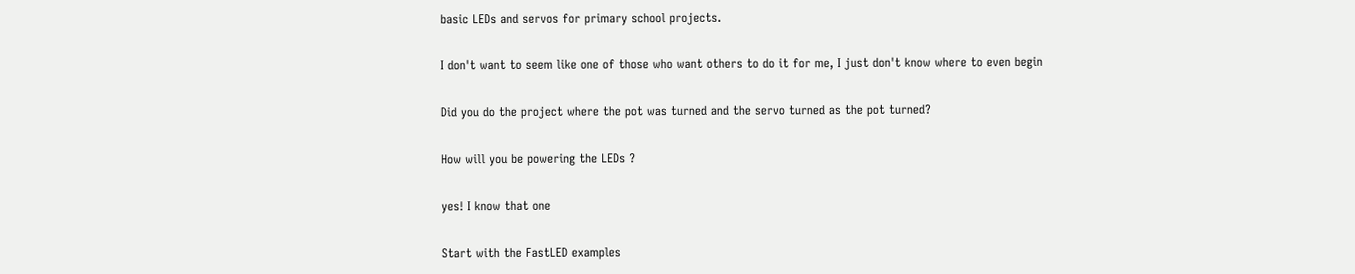basic LEDs and servos for primary school projects.

I don't want to seem like one of those who want others to do it for me, I just don't know where to even begin

Did you do the project where the pot was turned and the servo turned as the pot turned?

How will you be powering the LEDs ?

yes! I know that one

Start with the FastLED examples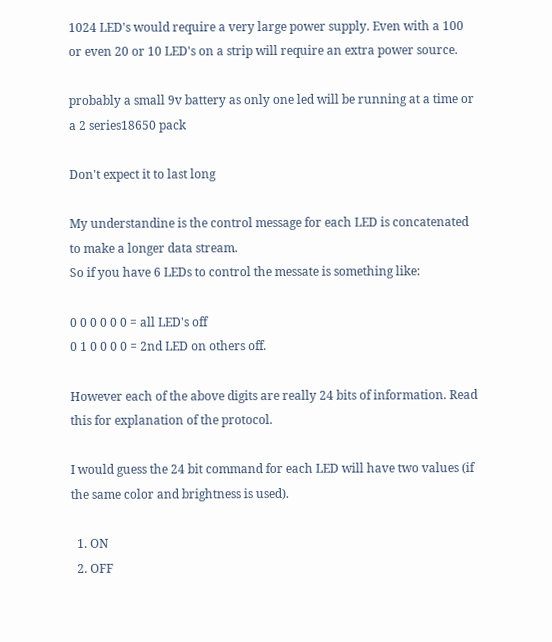1024 LED's would require a very large power supply. Even with a 100 or even 20 or 10 LED's on a strip will require an extra power source.

probably a small 9v battery as only one led will be running at a time or a 2 series18650 pack

Don't expect it to last long

My understandine is the control message for each LED is concatenated to make a longer data stream.
So if you have 6 LEDs to control the messate is something like:

0 0 0 0 0 0 = all LED's off
0 1 0 0 0 0 = 2nd LED on others off.

However each of the above digits are really 24 bits of information. Read this for explanation of the protocol.

I would guess the 24 bit command for each LED will have two values (if the same color and brightness is used).

  1. ON
  2. OFF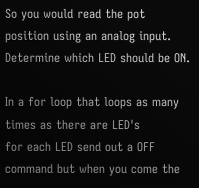So you would read the pot position using an analog input.
Determine which LED should be ON.

In a for loop that loops as many times as there are LED's
for each LED send out a OFF command but when you come the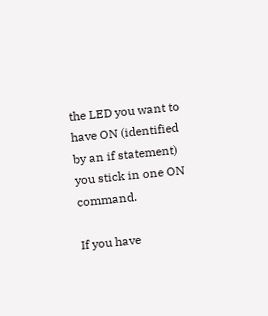the LED you want to have ON (identified by an if statement) you stick in one ON command.

If you have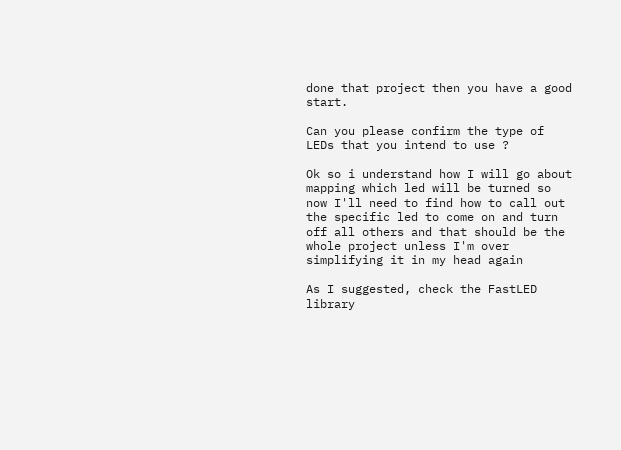done that project then you have a good start.

Can you please confirm the type of LEDs that you intend to use ?

Ok so i understand how I will go about mapping which led will be turned so now I'll need to find how to call out the specific led to come on and turn off all others and that should be the whole project unless I'm over simplifying it in my head again

As I suggested, check the FastLED library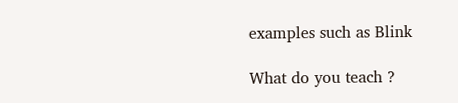examples such as Blink

What do you teach ?